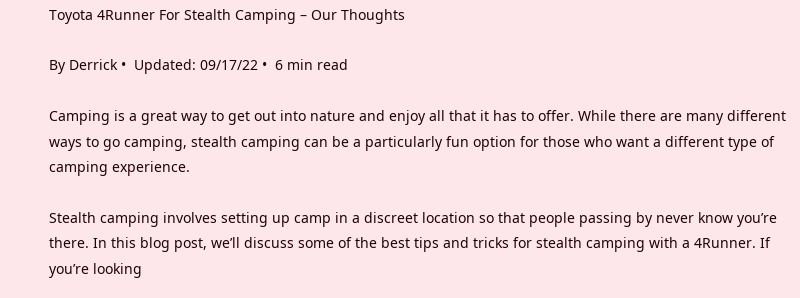Toyota 4Runner For Stealth Camping – Our Thoughts

By Derrick •  Updated: 09/17/22 •  6 min read

Camping is a great way to get out into nature and enjoy all that it has to offer. While there are many different ways to go camping, stealth camping can be a particularly fun option for those who want a different type of camping experience.

Stealth camping involves setting up camp in a discreet location so that people passing by never know you’re there. In this blog post, we’ll discuss some of the best tips and tricks for stealth camping with a 4Runner. If you’re looking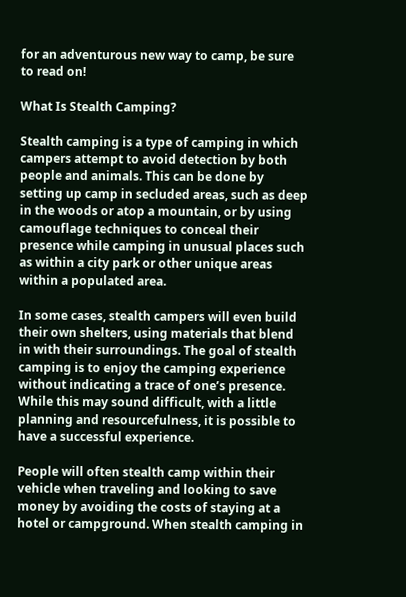for an adventurous new way to camp, be sure to read on!

What Is Stealth Camping?

Stealth camping is a type of camping in which campers attempt to avoid detection by both people and animals. This can be done by setting up camp in secluded areas, such as deep in the woods or atop a mountain, or by using camouflage techniques to conceal their presence while camping in unusual places such as within a city park or other unique areas within a populated area.

In some cases, stealth campers will even build their own shelters, using materials that blend in with their surroundings. The goal of stealth camping is to enjoy the camping experience without indicating a trace of one’s presence. While this may sound difficult, with a little planning and resourcefulness, it is possible to have a successful experience.

People will often stealth camp within their vehicle when traveling and looking to save money by avoiding the costs of staying at a hotel or campground. When stealth camping in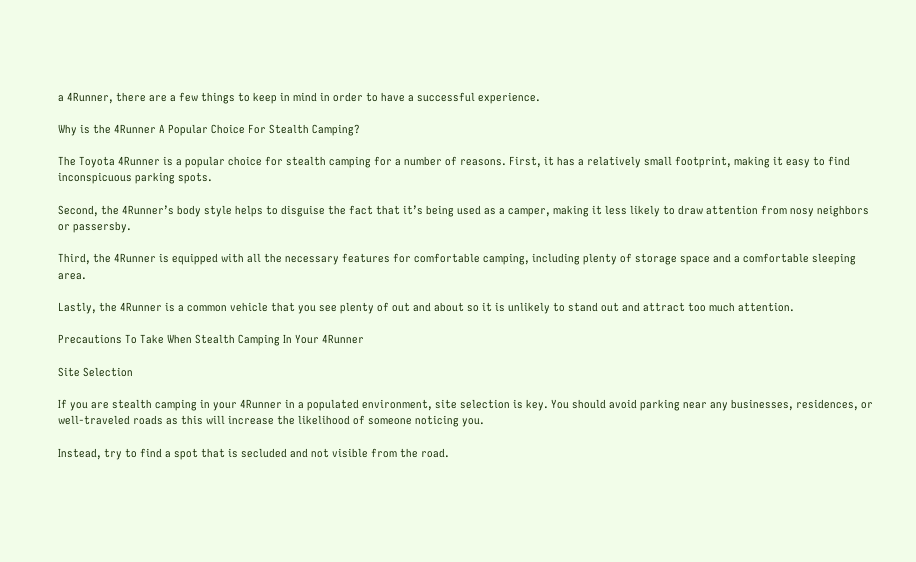a 4Runner, there are a few things to keep in mind in order to have a successful experience.

Why is the 4Runner A Popular Choice For Stealth Camping?

The Toyota 4Runner is a popular choice for stealth camping for a number of reasons. First, it has a relatively small footprint, making it easy to find inconspicuous parking spots.

Second, the 4Runner’s body style helps to disguise the fact that it’s being used as a camper, making it less likely to draw attention from nosy neighbors or passersby.

Third, the 4Runner is equipped with all the necessary features for comfortable camping, including plenty of storage space and a comfortable sleeping area.

Lastly, the 4Runner is a common vehicle that you see plenty of out and about so it is unlikely to stand out and attract too much attention.

Precautions To Take When Stealth Camping In Your 4Runner

Site Selection

If you are stealth camping in your 4Runner in a populated environment, site selection is key. You should avoid parking near any businesses, residences, or well-traveled roads as this will increase the likelihood of someone noticing you.

Instead, try to find a spot that is secluded and not visible from the road.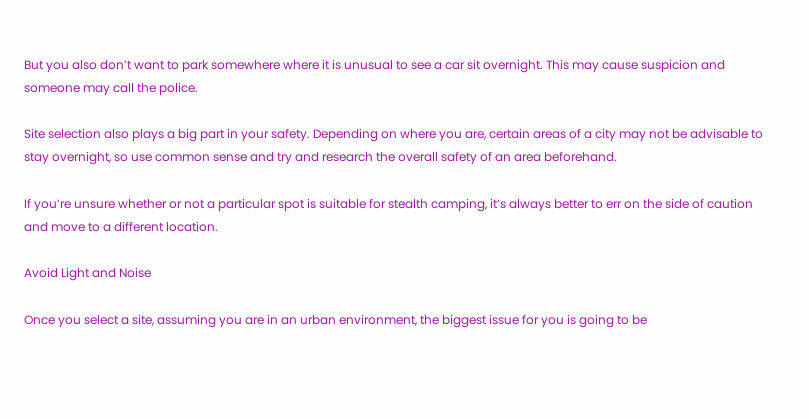But you also don’t want to park somewhere where it is unusual to see a car sit overnight. This may cause suspicion and someone may call the police.

Site selection also plays a big part in your safety. Depending on where you are, certain areas of a city may not be advisable to stay overnight, so use common sense and try and research the overall safety of an area beforehand.

If you’re unsure whether or not a particular spot is suitable for stealth camping, it’s always better to err on the side of caution and move to a different location.

Avoid Light and Noise

Once you select a site, assuming you are in an urban environment, the biggest issue for you is going to be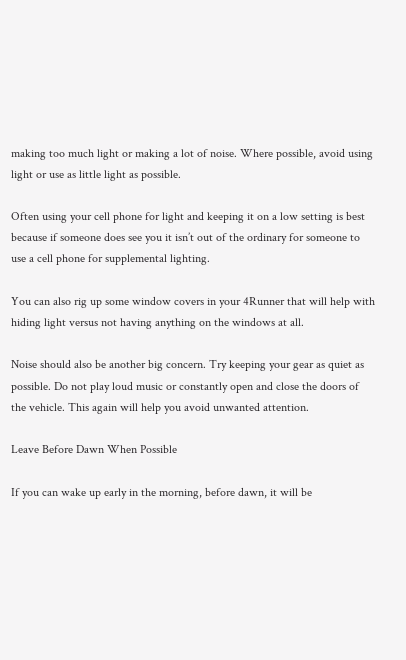making too much light or making a lot of noise. Where possible, avoid using light or use as little light as possible.

Often using your cell phone for light and keeping it on a low setting is best because if someone does see you it isn’t out of the ordinary for someone to use a cell phone for supplemental lighting.

You can also rig up some window covers in your 4Runner that will help with hiding light versus not having anything on the windows at all.

Noise should also be another big concern. Try keeping your gear as quiet as possible. Do not play loud music or constantly open and close the doors of the vehicle. This again will help you avoid unwanted attention.

Leave Before Dawn When Possible

If you can wake up early in the morning, before dawn, it will be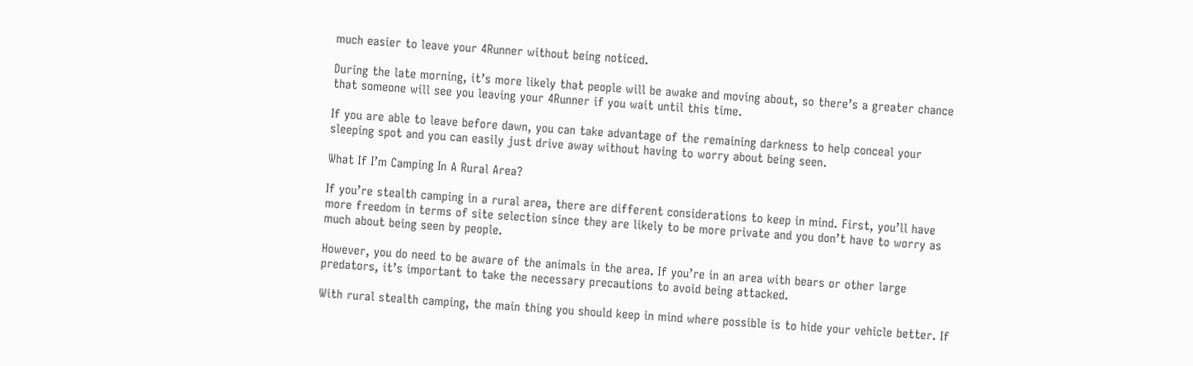much easier to leave your 4Runner without being noticed.

During the late morning, it’s more likely that people will be awake and moving about, so there’s a greater chance that someone will see you leaving your 4Runner if you wait until this time.

If you are able to leave before dawn, you can take advantage of the remaining darkness to help conceal your sleeping spot and you can easily just drive away without having to worry about being seen.

What If I’m Camping In A Rural Area?

If you’re stealth camping in a rural area, there are different considerations to keep in mind. First, you’ll have more freedom in terms of site selection since they are likely to be more private and you don’t have to worry as much about being seen by people.

However, you do need to be aware of the animals in the area. If you’re in an area with bears or other large predators, it’s important to take the necessary precautions to avoid being attacked.

With rural stealth camping, the main thing you should keep in mind where possible is to hide your vehicle better. If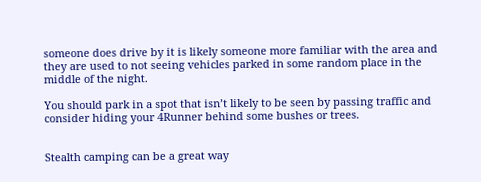someone does drive by it is likely someone more familiar with the area and they are used to not seeing vehicles parked in some random place in the middle of the night.

You should park in a spot that isn’t likely to be seen by passing traffic and consider hiding your 4Runner behind some bushes or trees.


Stealth camping can be a great way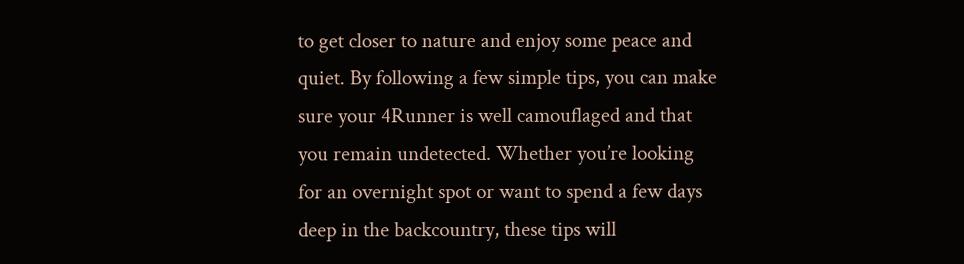to get closer to nature and enjoy some peace and quiet. By following a few simple tips, you can make sure your 4Runner is well camouflaged and that you remain undetected. Whether you’re looking for an overnight spot or want to spend a few days deep in the backcountry, these tips will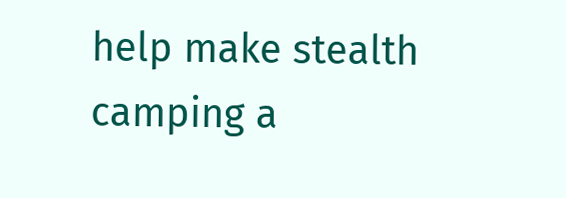help make stealth camping a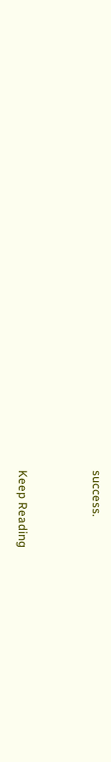success.


Keep Reading